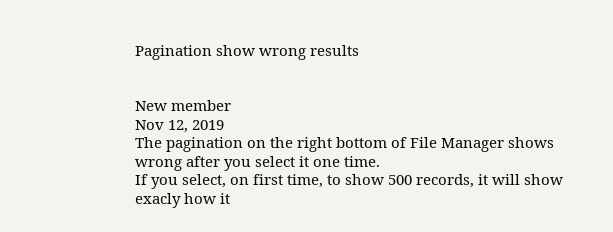Pagination show wrong results


New member
Nov 12, 2019
The pagination on the right bottom of File Manager shows wrong after you select it one time.
If you select, on first time, to show 500 records, it will show exacly how it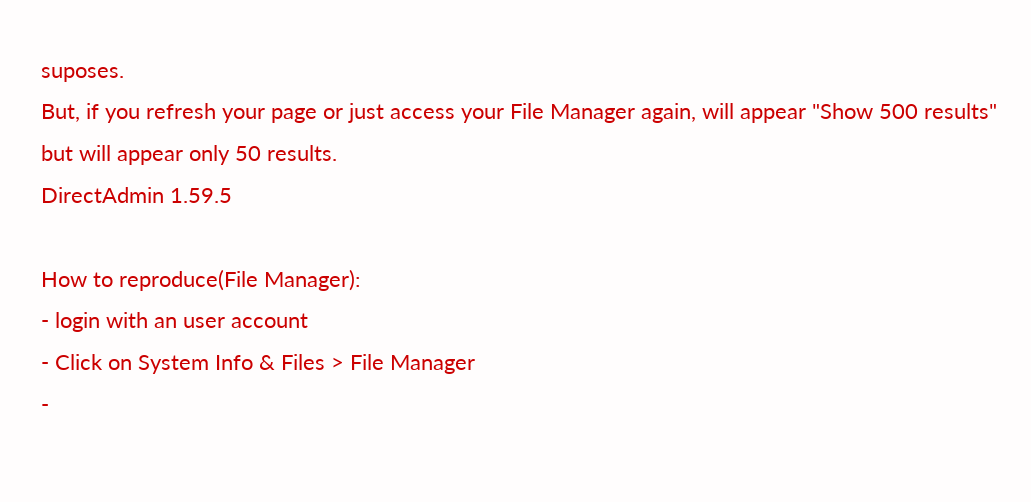suposes.
But, if you refresh your page or just access your File Manager again, will appear "Show 500 results" but will appear only 50 results.
DirectAdmin 1.59.5

How to reproduce(File Manager):
- login with an user account
- Click on System Info & Files > File Manager
-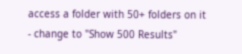access a folder with 50+ folders on it
- change to "Show 500 Results"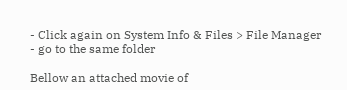- Click again on System Info & Files > File Manager
- go to the same folder

Bellow an attached movie of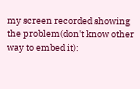my screen recorded showing the problem(don't know other way to embed it):